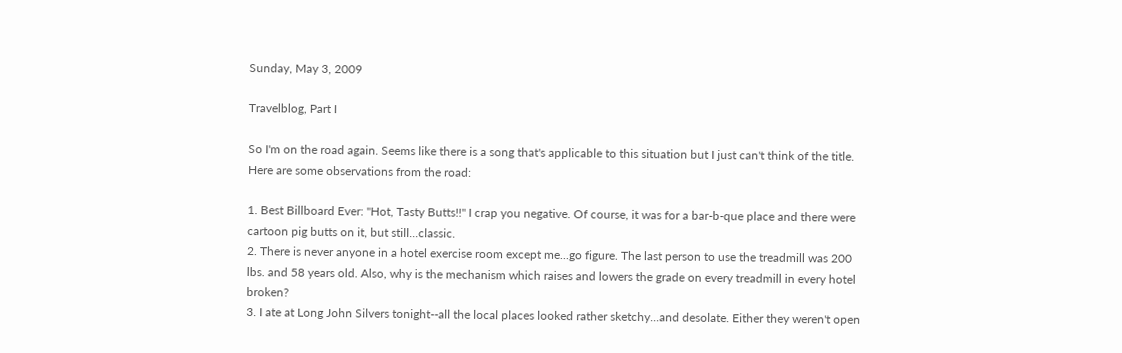Sunday, May 3, 2009

Travelblog, Part I

So I'm on the road again. Seems like there is a song that's applicable to this situation but I just can't think of the title. Here are some observations from the road:

1. Best Billboard Ever: "Hot, Tasty Butts!!" I crap you negative. Of course, it was for a bar-b-que place and there were cartoon pig butts on it, but still...classic.
2. There is never anyone in a hotel exercise room except me...go figure. The last person to use the treadmill was 200 lbs. and 58 years old. Also, why is the mechanism which raises and lowers the grade on every treadmill in every hotel broken?
3. I ate at Long John Silvers tonight--all the local places looked rather sketchy...and desolate. Either they weren't open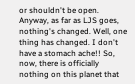or shouldn't be open. Anyway, as far as LJS goes, nothing's changed. Well, one thing has changed. I don't have a stomach ache!! So, now, there is officially nothing on this planet that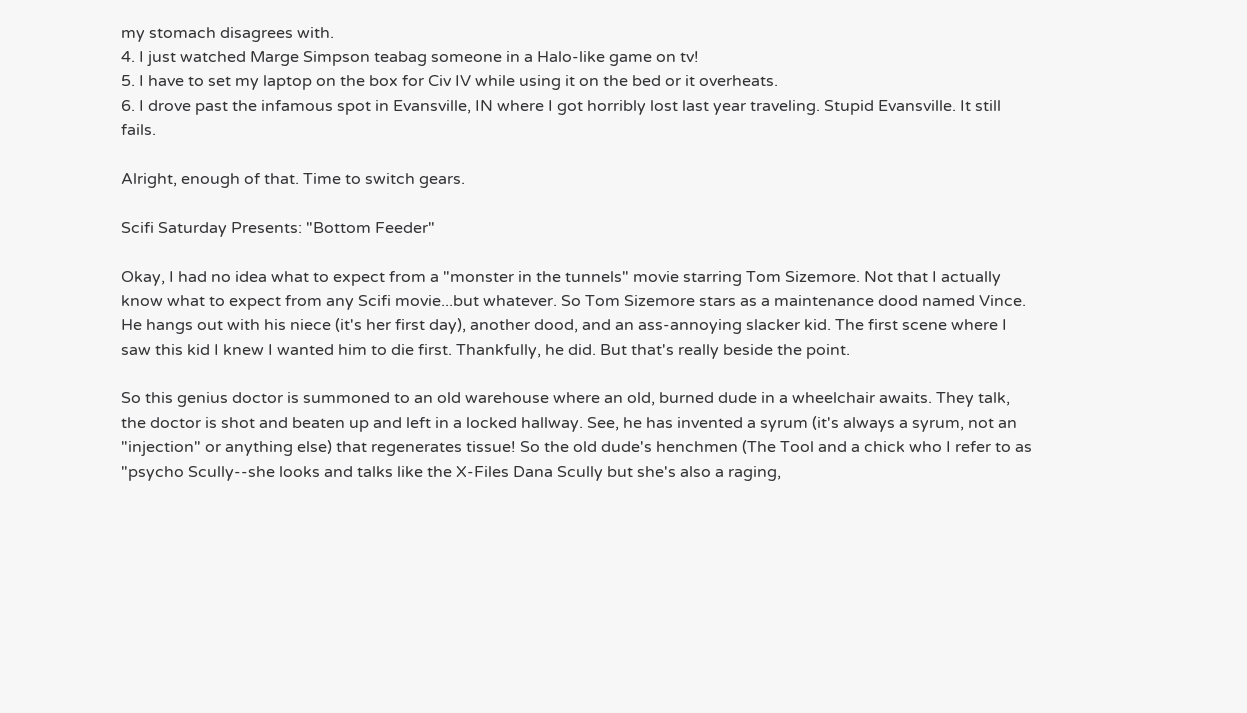my stomach disagrees with.
4. I just watched Marge Simpson teabag someone in a Halo-like game on tv!
5. I have to set my laptop on the box for Civ IV while using it on the bed or it overheats.
6. I drove past the infamous spot in Evansville, IN where I got horribly lost last year traveling. Stupid Evansville. It still fails.

Alright, enough of that. Time to switch gears.

Scifi Saturday Presents: "Bottom Feeder"

Okay, I had no idea what to expect from a "monster in the tunnels" movie starring Tom Sizemore. Not that I actually know what to expect from any Scifi movie...but whatever. So Tom Sizemore stars as a maintenance dood named Vince. He hangs out with his niece (it's her first day), another dood, and an ass-annoying slacker kid. The first scene where I saw this kid I knew I wanted him to die first. Thankfully, he did. But that's really beside the point.

So this genius doctor is summoned to an old warehouse where an old, burned dude in a wheelchair awaits. They talk, the doctor is shot and beaten up and left in a locked hallway. See, he has invented a syrum (it's always a syrum, not an "injection" or anything else) that regenerates tissue! So the old dude's henchmen (The Tool and a chick who I refer to as "psycho Scully--she looks and talks like the X-Files Dana Scully but she's also a raging,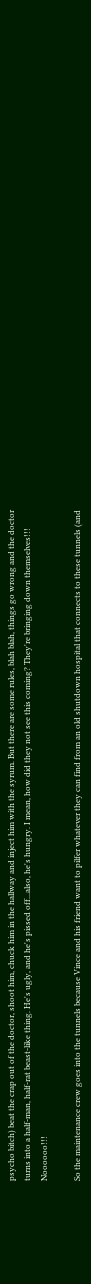psycho bitch) beat the crap out of the doctor, shoot him, chuck him in the hallway and inject him with the syrum. But there are some rules, blah blah, things go wrong and the doctor turns into a half-man, half-rat beast-like thing. He's ugly, and he's pissed off...also, he's hungry. I mean, how did they not see this coming? They're bringing down themselves!!! Noooooo!!!

So the maintenance crew goes into the tunnels because Vince and his friend want to pilfer whatever they can find from an old shutdown hospital that connects to these tunnels (and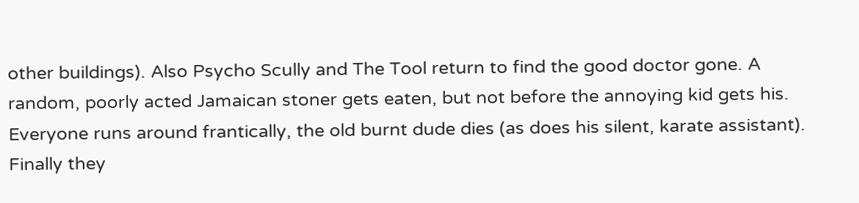other buildings). Also Psycho Scully and The Tool return to find the good doctor gone. A random, poorly acted Jamaican stoner gets eaten, but not before the annoying kid gets his. Everyone runs around frantically, the old burnt dude dies (as does his silent, karate assistant). Finally they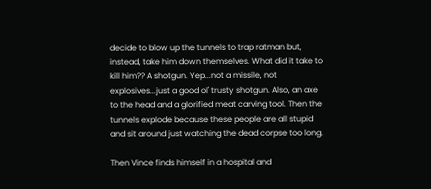decide to blow up the tunnels to trap ratman but, instead, take him down themselves. What did it take to kill him?? A shotgun. Yep...not a missile, not explosives...just a good ol' trusty shotgun. Also, an axe to the head and a glorified meat carving tool. Then the tunnels explode because these people are all stupid and sit around just watching the dead corpse too long.

Then Vince finds himself in a hospital and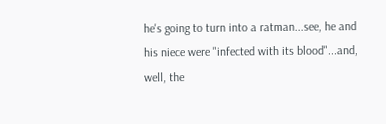he's going to turn into a ratman...see, he and his niece were "infected with its blood"...and, well, the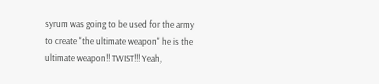syrum was going to be used for the army to create "the ultimate weapon" he is the ultimate weapon!! TWIST!!! Yeah,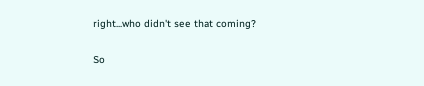right...who didn't see that coming?

So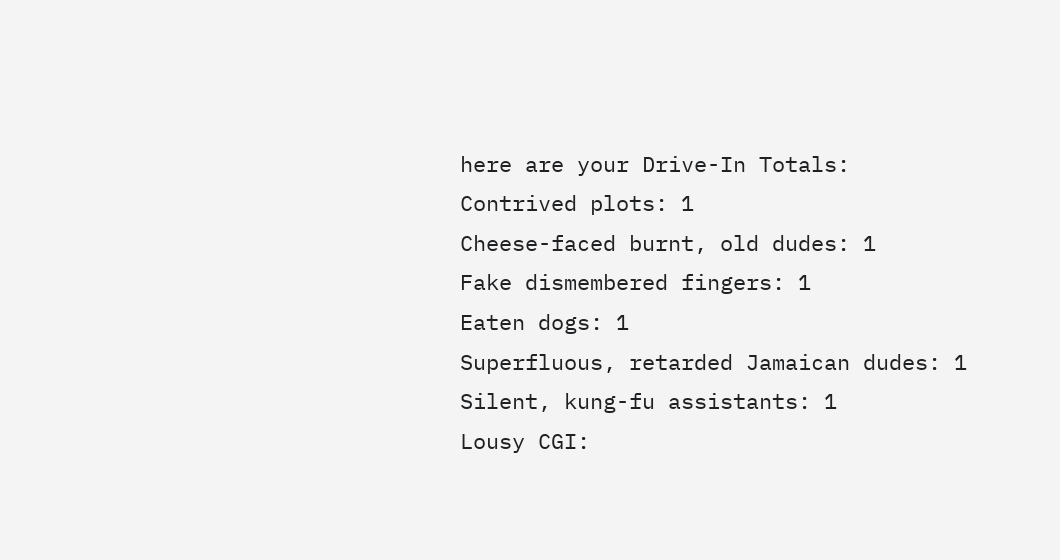here are your Drive-In Totals:
Contrived plots: 1
Cheese-faced burnt, old dudes: 1
Fake dismembered fingers: 1
Eaten dogs: 1
Superfluous, retarded Jamaican dudes: 1
Silent, kung-fu assistants: 1
Lousy CGI: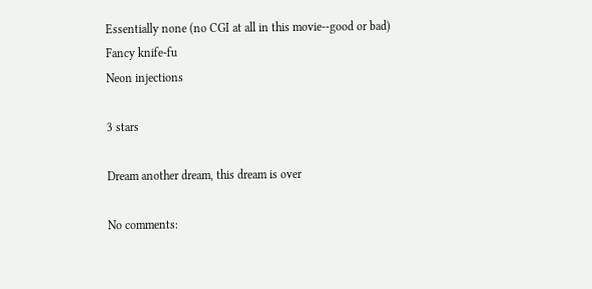Essentially none (no CGI at all in this movie--good or bad)
Fancy knife-fu
Neon injections

3 stars

Dream another dream, this dream is over

No comments: